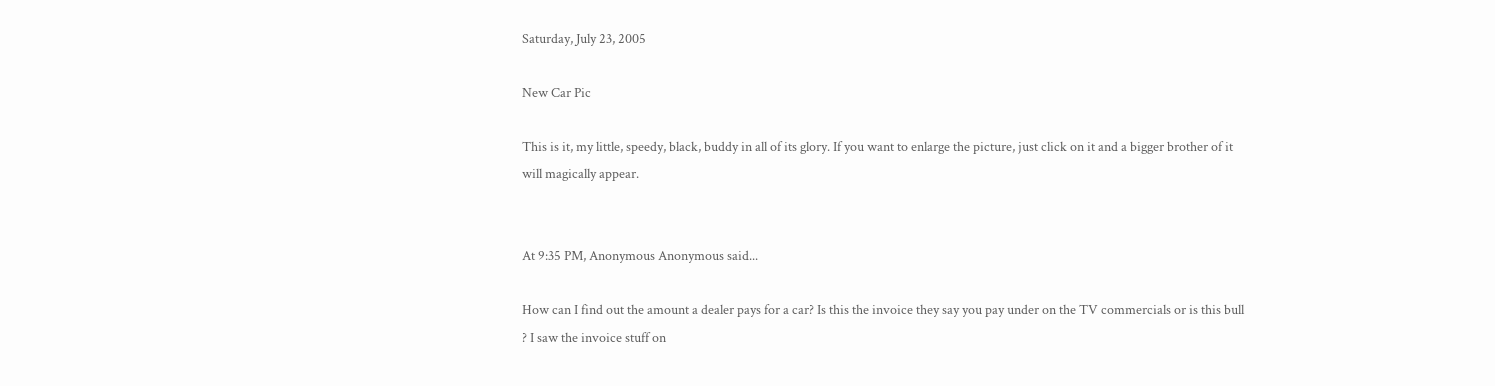Saturday, July 23, 2005

New Car Pic

This is it, my little, speedy, black, buddy in all of its glory. If you want to enlarge the picture, just click on it and a bigger brother of it will magically appear.


At 9:35 PM, Anonymous Anonymous said...

How can I find out the amount a dealer pays for a car? Is this the invoice they say you pay under on the TV commercials or is this bull ? I saw the invoice stuff on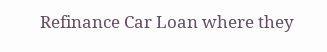Refinance Car Loan where they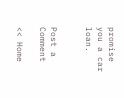promise you a car loan.


Post a Comment

<< Home